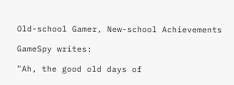Old-school Gamer, New-school Achievements

GameSpy writes:

"Ah, the good old days of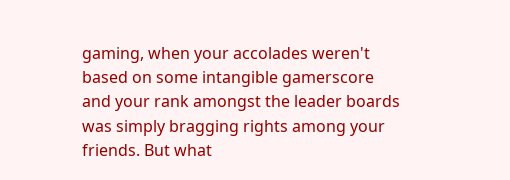gaming, when your accolades weren't based on some intangible gamerscore and your rank amongst the leader boards was simply bragging rights among your friends. But what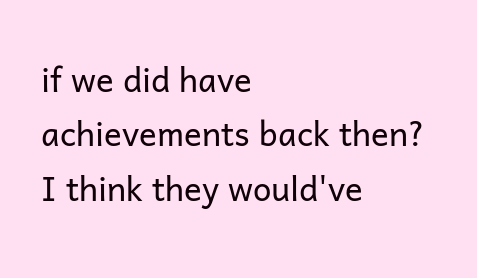if we did have achievements back then? I think they would've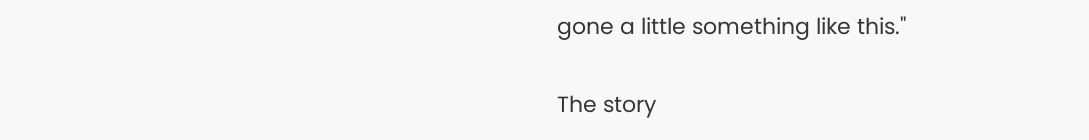gone a little something like this."

The story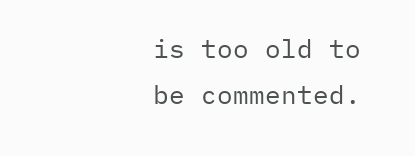is too old to be commented.